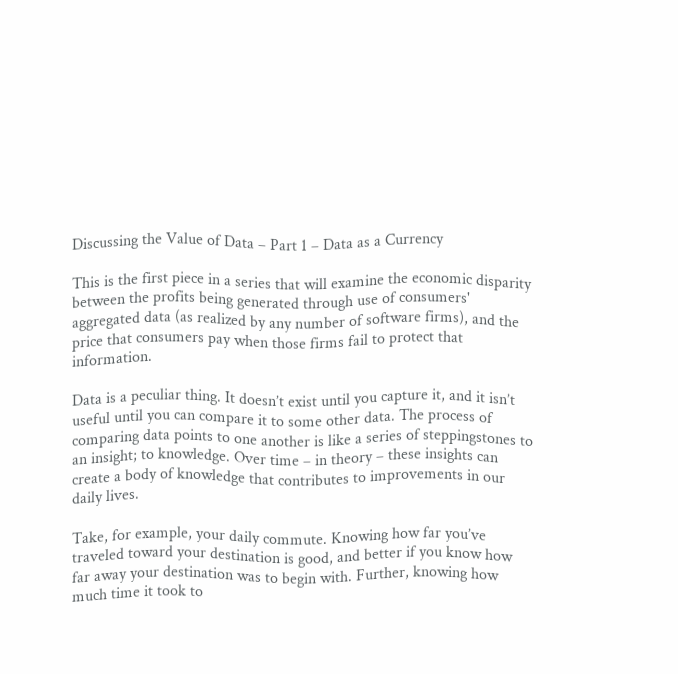Discussing the Value of Data – Part 1 – Data as a Currency

This is the first piece in a series that will examine the economic disparity between the profits being generated through use of consumers' aggregated data (as realized by any number of software firms), and the price that consumers pay when those firms fail to protect that information.

Data is a peculiar thing. It doesn’t exist until you capture it, and it isn’t useful until you can compare it to some other data. The process of comparing data points to one another is like a series of steppingstones to an insight; to knowledge. Over time – in theory – these insights can create a body of knowledge that contributes to improvements in our daily lives.

Take, for example, your daily commute. Knowing how far you’ve traveled toward your destination is good, and better if you know how far away your destination was to begin with. Further, knowing how much time it took to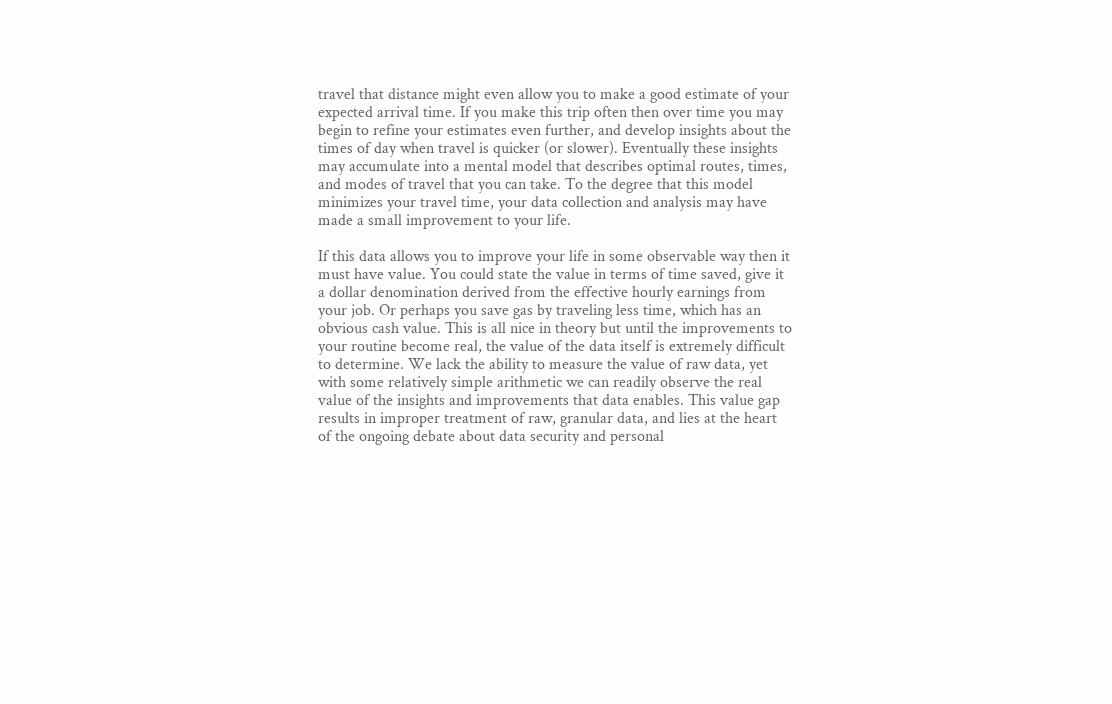travel that distance might even allow you to make a good estimate of your expected arrival time. If you make this trip often then over time you may begin to refine your estimates even further, and develop insights about the times of day when travel is quicker (or slower). Eventually these insights may accumulate into a mental model that describes optimal routes, times, and modes of travel that you can take. To the degree that this model minimizes your travel time, your data collection and analysis may have made a small improvement to your life.

If this data allows you to improve your life in some observable way then it must have value. You could state the value in terms of time saved, give it a dollar denomination derived from the effective hourly earnings from your job. Or perhaps you save gas by traveling less time, which has an obvious cash value. This is all nice in theory but until the improvements to your routine become real, the value of the data itself is extremely difficult to determine. We lack the ability to measure the value of raw data, yet with some relatively simple arithmetic we can readily observe the real value of the insights and improvements that data enables. This value gap results in improper treatment of raw, granular data, and lies at the heart of the ongoing debate about data security and personal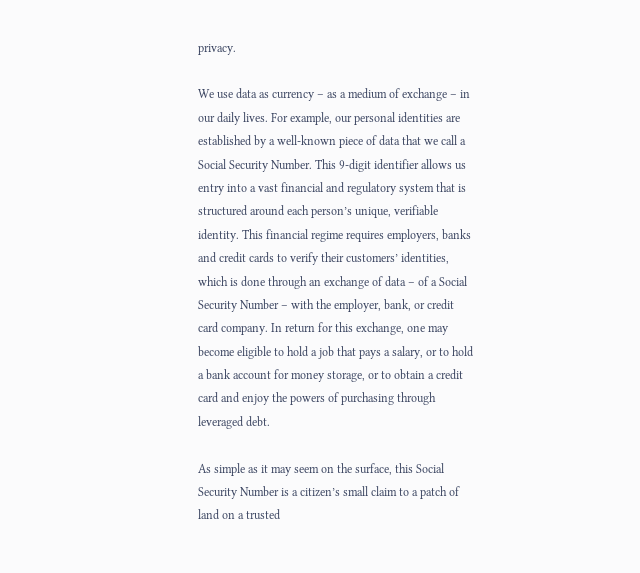privacy.

We use data as currency – as a medium of exchange – in our daily lives. For example, our personal identities are established by a well-known piece of data that we call a Social Security Number. This 9-digit identifier allows us entry into a vast financial and regulatory system that is structured around each person’s unique, verifiable identity. This financial regime requires employers, banks and credit cards to verify their customers’ identities, which is done through an exchange of data – of a Social Security Number – with the employer, bank, or credit card company. In return for this exchange, one may become eligible to hold a job that pays a salary, or to hold a bank account for money storage, or to obtain a credit card and enjoy the powers of purchasing through leveraged debt.

As simple as it may seem on the surface, this Social Security Number is a citizen’s small claim to a patch of land on a trusted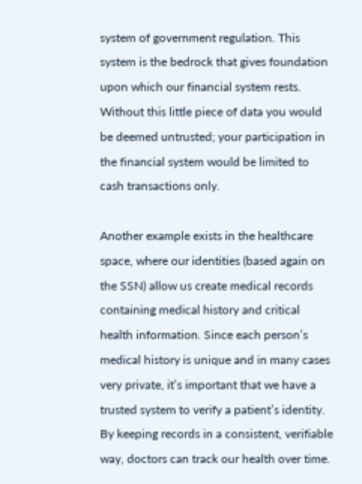system of government regulation. This system is the bedrock that gives foundation upon which our financial system rests. Without this little piece of data you would be deemed untrusted; your participation in the financial system would be limited to cash transactions only.

Another example exists in the healthcare space, where our identities (based again on the SSN) allow us create medical records containing medical history and critical health information. Since each person’s medical history is unique and in many cases very private, it’s important that we have a trusted system to verify a patient’s identity. By keeping records in a consistent, verifiable way, doctors can track our health over time.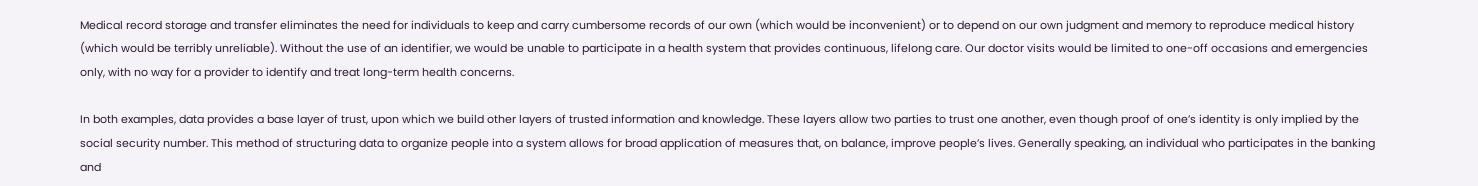Medical record storage and transfer eliminates the need for individuals to keep and carry cumbersome records of our own (which would be inconvenient) or to depend on our own judgment and memory to reproduce medical history (which would be terribly unreliable). Without the use of an identifier, we would be unable to participate in a health system that provides continuous, lifelong care. Our doctor visits would be limited to one-off occasions and emergencies only, with no way for a provider to identify and treat long-term health concerns.

In both examples, data provides a base layer of trust, upon which we build other layers of trusted information and knowledge. These layers allow two parties to trust one another, even though proof of one’s identity is only implied by the social security number. This method of structuring data to organize people into a system allows for broad application of measures that, on balance, improve people’s lives. Generally speaking, an individual who participates in the banking and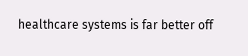healthcare systems is far better off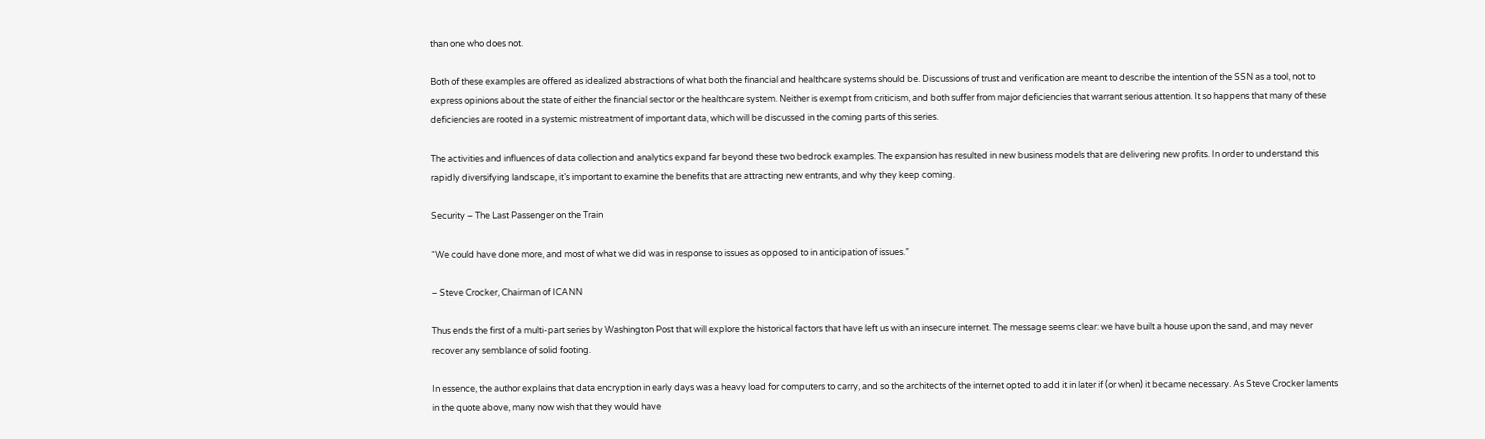than one who does not.

Both of these examples are offered as idealized abstractions of what both the financial and healthcare systems should be. Discussions of trust and verification are meant to describe the intention of the SSN as a tool, not to express opinions about the state of either the financial sector or the healthcare system. Neither is exempt from criticism, and both suffer from major deficiencies that warrant serious attention. It so happens that many of these deficiencies are rooted in a systemic mistreatment of important data, which will be discussed in the coming parts of this series.

The activities and influences of data collection and analytics expand far beyond these two bedrock examples. The expansion has resulted in new business models that are delivering new profits. In order to understand this rapidly diversifying landscape, it’s important to examine the benefits that are attracting new entrants, and why they keep coming.

Security – The Last Passenger on the Train

“We could have done more, and most of what we did was in response to issues as opposed to in anticipation of issues.”

– Steve Crocker, Chairman of ICANN

Thus ends the first of a multi-part series by Washington Post that will explore the historical factors that have left us with an insecure internet. The message seems clear: we have built a house upon the sand, and may never recover any semblance of solid footing.

In essence, the author explains that data encryption in early days was a heavy load for computers to carry, and so the architects of the internet opted to add it in later if (or when) it became necessary. As Steve Crocker laments in the quote above, many now wish that they would have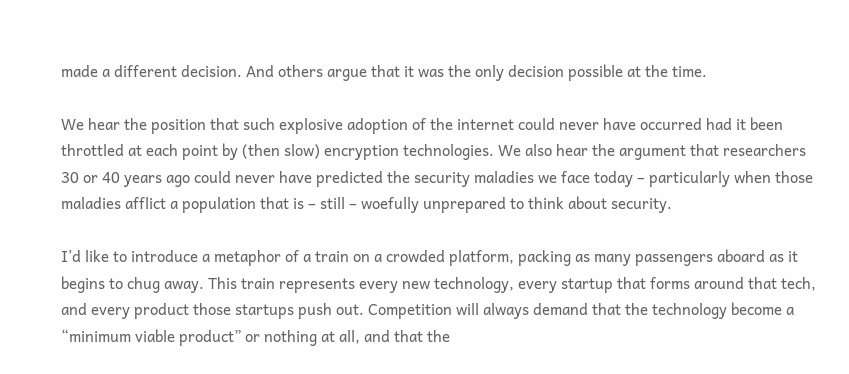made a different decision. And others argue that it was the only decision possible at the time.

We hear the position that such explosive adoption of the internet could never have occurred had it been throttled at each point by (then slow) encryption technologies. We also hear the argument that researchers 30 or 40 years ago could never have predicted the security maladies we face today – particularly when those maladies afflict a population that is – still – woefully unprepared to think about security.

I’d like to introduce a metaphor of a train on a crowded platform, packing as many passengers aboard as it begins to chug away. This train represents every new technology, every startup that forms around that tech, and every product those startups push out. Competition will always demand that the technology become a “minimum viable product” or nothing at all, and that the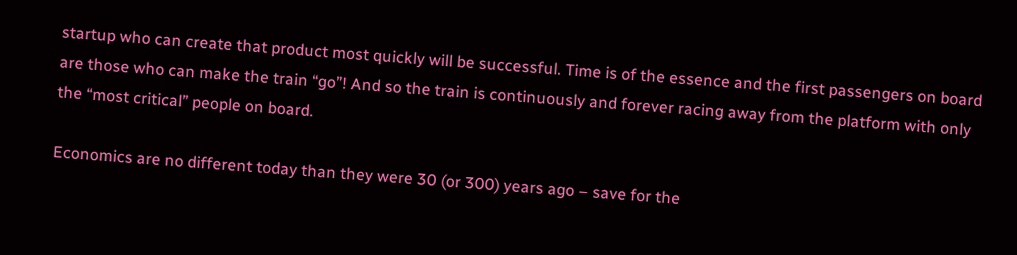startup who can create that product most quickly will be successful. Time is of the essence and the first passengers on board are those who can make the train “go”! And so the train is continuously and forever racing away from the platform with only the “most critical” people on board.

Economics are no different today than they were 30 (or 300) years ago – save for the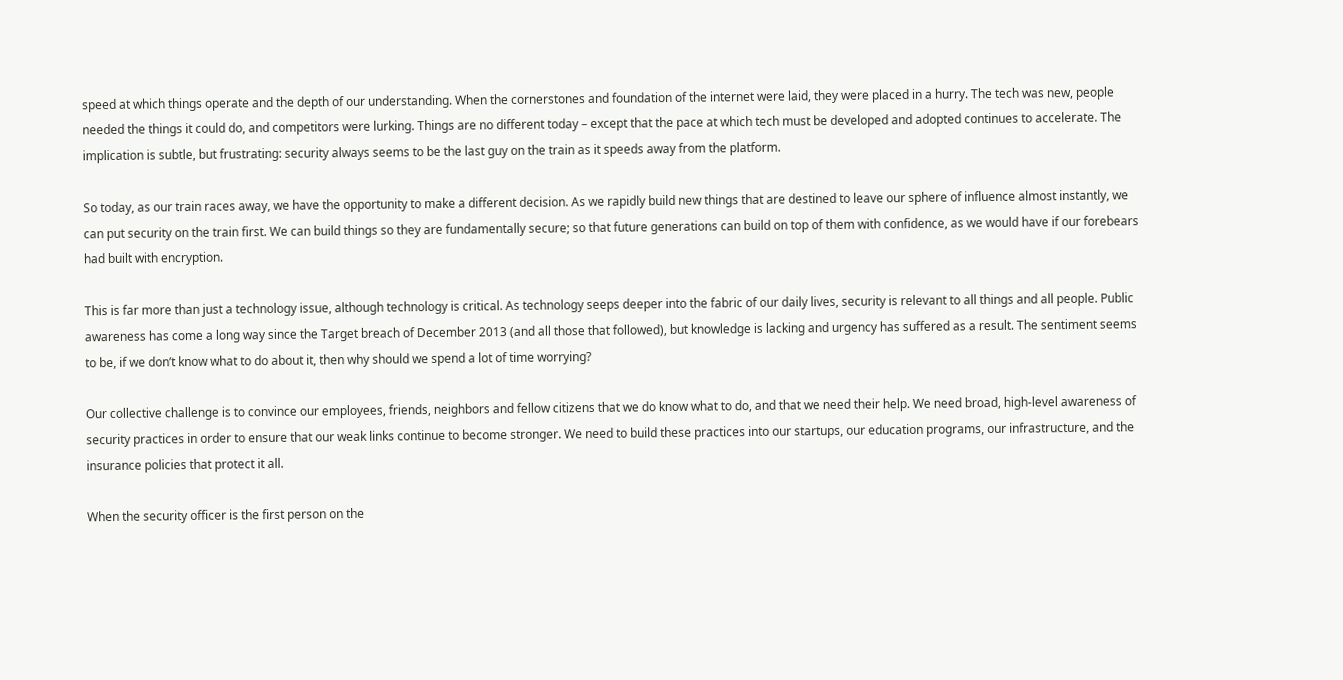speed at which things operate and the depth of our understanding. When the cornerstones and foundation of the internet were laid, they were placed in a hurry. The tech was new, people needed the things it could do, and competitors were lurking. Things are no different today – except that the pace at which tech must be developed and adopted continues to accelerate. The implication is subtle, but frustrating: security always seems to be the last guy on the train as it speeds away from the platform.

So today, as our train races away, we have the opportunity to make a different decision. As we rapidly build new things that are destined to leave our sphere of influence almost instantly, we can put security on the train first. We can build things so they are fundamentally secure; so that future generations can build on top of them with confidence, as we would have if our forebears had built with encryption.

This is far more than just a technology issue, although technology is critical. As technology seeps deeper into the fabric of our daily lives, security is relevant to all things and all people. Public awareness has come a long way since the Target breach of December 2013 (and all those that followed), but knowledge is lacking and urgency has suffered as a result. The sentiment seems to be, if we don’t know what to do about it, then why should we spend a lot of time worrying?

Our collective challenge is to convince our employees, friends, neighbors and fellow citizens that we do know what to do, and that we need their help. We need broad, high-level awareness of security practices in order to ensure that our weak links continue to become stronger. We need to build these practices into our startups, our education programs, our infrastructure, and the insurance policies that protect it all.

When the security officer is the first person on the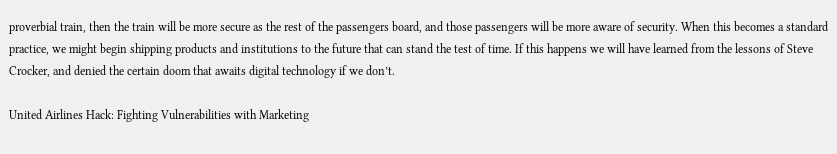proverbial train, then the train will be more secure as the rest of the passengers board, and those passengers will be more aware of security. When this becomes a standard practice, we might begin shipping products and institutions to the future that can stand the test of time. If this happens we will have learned from the lessons of Steve Crocker, and denied the certain doom that awaits digital technology if we don’t.

United Airlines Hack: Fighting Vulnerabilities with Marketing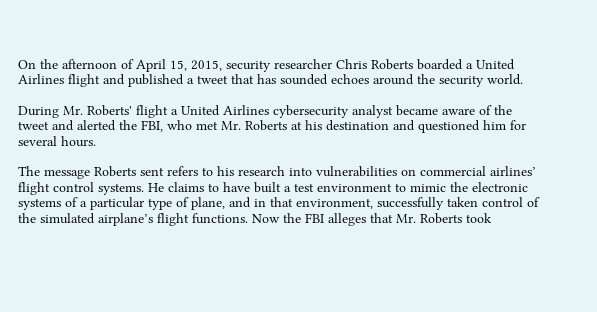On the afternoon of April 15, 2015, security researcher Chris Roberts boarded a United Airlines flight and published a tweet that has sounded echoes around the security world.

During Mr. Roberts' flight a United Airlines cybersecurity analyst became aware of the tweet and alerted the FBI, who met Mr. Roberts at his destination and questioned him for several hours.

The message Roberts sent refers to his research into vulnerabilities on commercial airlines’ flight control systems. He claims to have built a test environment to mimic the electronic systems of a particular type of plane, and in that environment, successfully taken control of the simulated airplane’s flight functions. Now the FBI alleges that Mr. Roberts took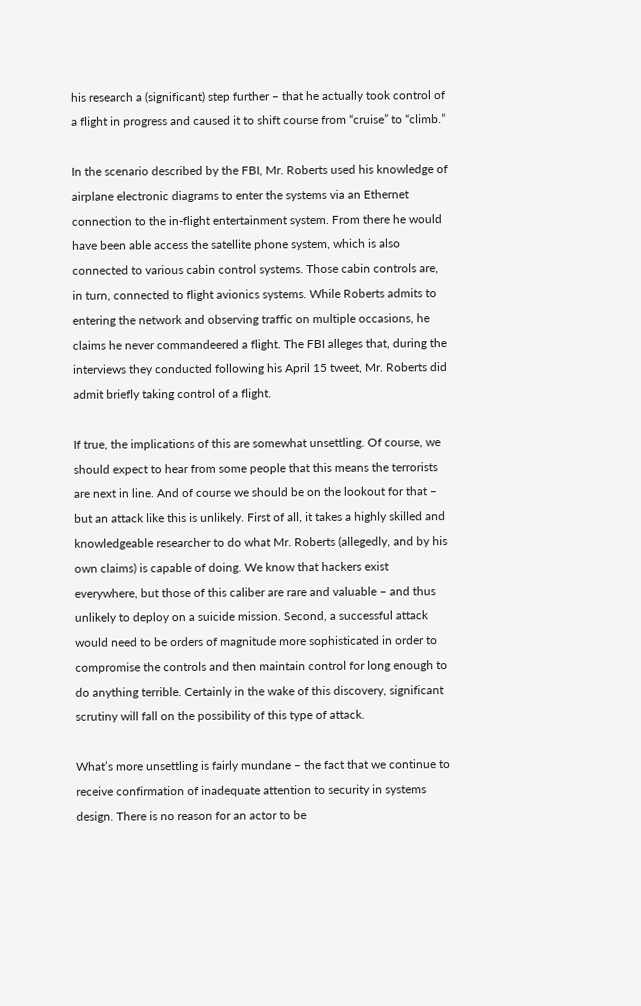his research a (significant) step further – that he actually took control of a flight in progress and caused it to shift course from “cruise” to “climb.”

In the scenario described by the FBI, Mr. Roberts used his knowledge of airplane electronic diagrams to enter the systems via an Ethernet connection to the in-flight entertainment system. From there he would have been able access the satellite phone system, which is also connected to various cabin control systems. Those cabin controls are, in turn, connected to flight avionics systems. While Roberts admits to entering the network and observing traffic on multiple occasions, he claims he never commandeered a flight. The FBI alleges that, during the interviews they conducted following his April 15 tweet, Mr. Roberts did admit briefly taking control of a flight.

If true, the implications of this are somewhat unsettling. Of course, we should expect to hear from some people that this means the terrorists are next in line. And of course we should be on the lookout for that – but an attack like this is unlikely. First of all, it takes a highly skilled and knowledgeable researcher to do what Mr. Roberts (allegedly, and by his own claims) is capable of doing. We know that hackers exist everywhere, but those of this caliber are rare and valuable – and thus unlikely to deploy on a suicide mission. Second, a successful attack would need to be orders of magnitude more sophisticated in order to compromise the controls and then maintain control for long enough to do anything terrible. Certainly in the wake of this discovery, significant scrutiny will fall on the possibility of this type of attack.

What’s more unsettling is fairly mundane – the fact that we continue to receive confirmation of inadequate attention to security in systems design. There is no reason for an actor to be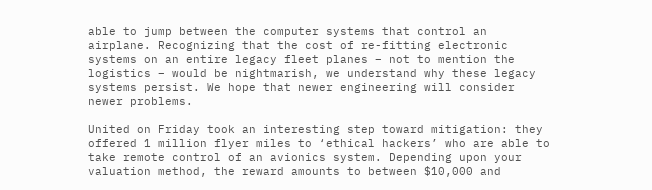able to jump between the computer systems that control an airplane. Recognizing that the cost of re-fitting electronic systems on an entire legacy fleet planes – not to mention the logistics – would be nightmarish, we understand why these legacy systems persist. We hope that newer engineering will consider newer problems.

United on Friday took an interesting step toward mitigation: they offered 1 million flyer miles to ‘ethical hackers’ who are able to take remote control of an avionics system. Depending upon your valuation method, the reward amounts to between $10,000 and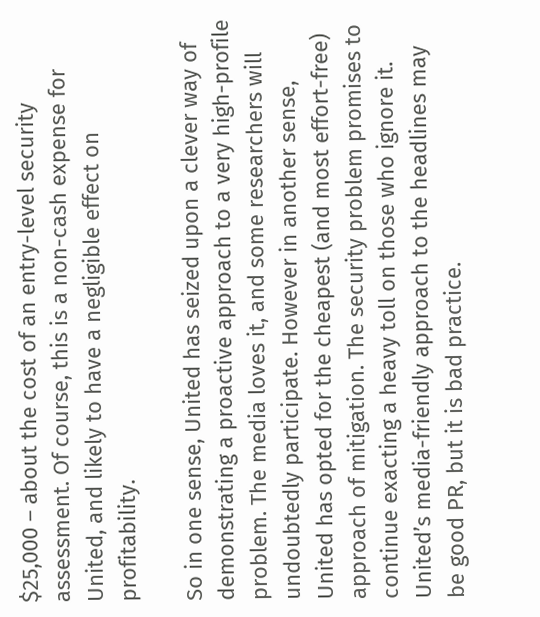$25,000 – about the cost of an entry-level security assessment. Of course, this is a non-cash expense for United, and likely to have a negligible effect on profitability.

So in one sense, United has seized upon a clever way of demonstrating a proactive approach to a very high-profile problem. The media loves it, and some researchers will undoubtedly participate. However in another sense, United has opted for the cheapest (and most effort-free) approach of mitigation. The security problem promises to continue exacting a heavy toll on those who ignore it. United’s media-friendly approach to the headlines may be good PR, but it is bad practice.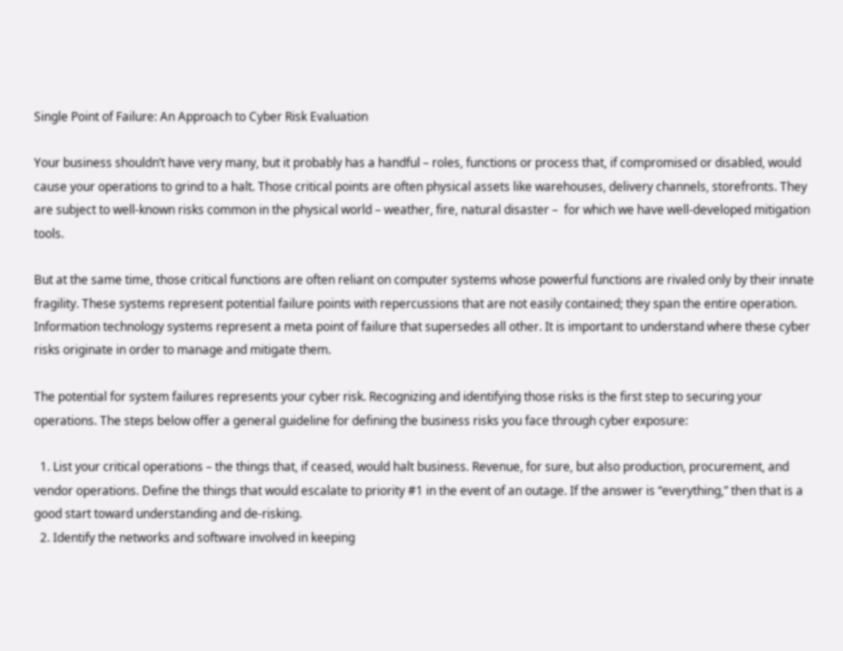Single Point of Failure: An Approach to Cyber Risk Evaluation

Your business shouldn’t have very many, but it probably has a handful – roles, functions or process that, if compromised or disabled, would cause your operations to grind to a halt. Those critical points are often physical assets like warehouses, delivery channels, storefronts. They are subject to well-known risks common in the physical world – weather, fire, natural disaster –  for which we have well-developed mitigation tools.

But at the same time, those critical functions are often reliant on computer systems whose powerful functions are rivaled only by their innate fragility. These systems represent potential failure points with repercussions that are not easily contained; they span the entire operation. Information technology systems represent a meta point of failure that supersedes all other. It is important to understand where these cyber risks originate in order to manage and mitigate them.

The potential for system failures represents your cyber risk. Recognizing and identifying those risks is the first step to securing your operations. The steps below offer a general guideline for defining the business risks you face through cyber exposure:

  1. List your critical operations – the things that, if ceased, would halt business. Revenue, for sure, but also production, procurement, and vendor operations. Define the things that would escalate to priority #1 in the event of an outage. If the answer is “everything,” then that is a good start toward understanding and de-risking.
  2. Identify the networks and software involved in keeping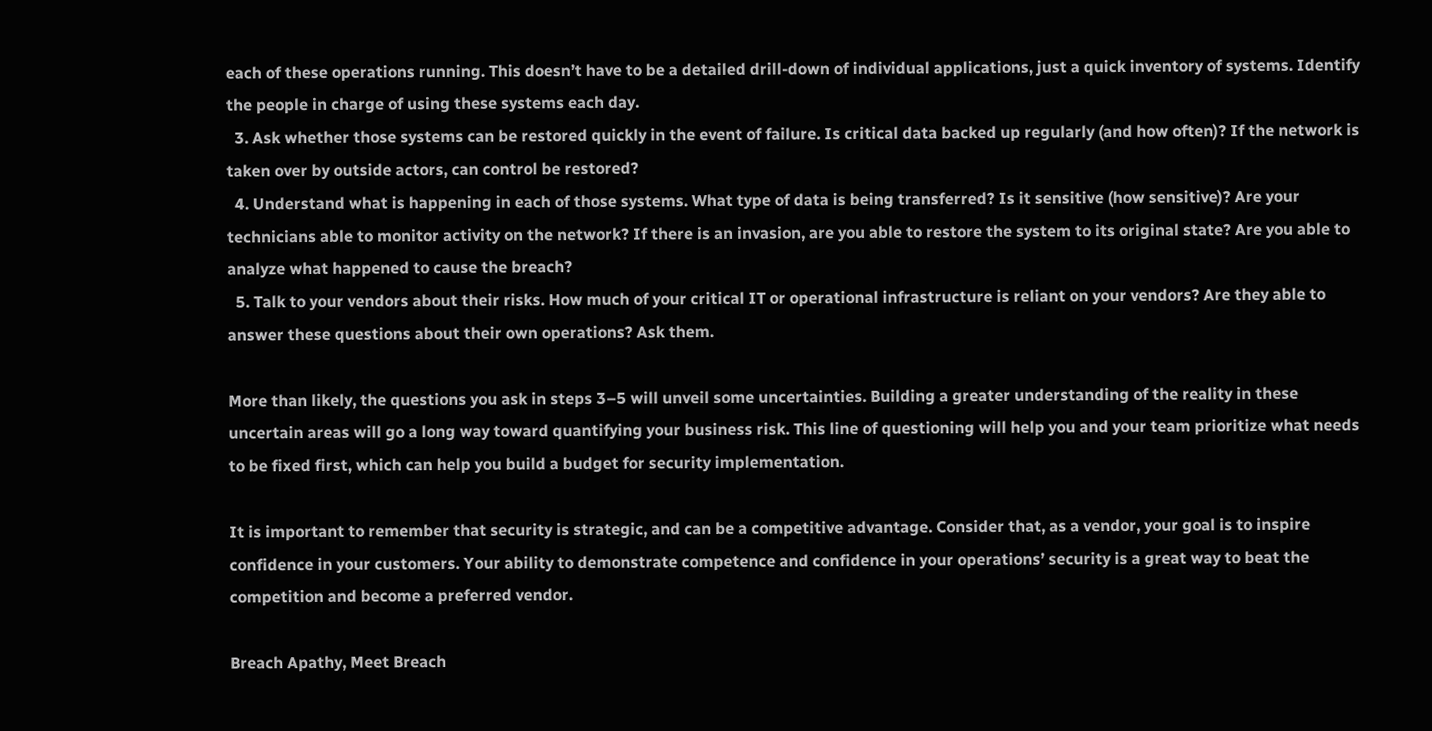each of these operations running. This doesn’t have to be a detailed drill-down of individual applications, just a quick inventory of systems. Identify the people in charge of using these systems each day.
  3. Ask whether those systems can be restored quickly in the event of failure. Is critical data backed up regularly (and how often)? If the network is taken over by outside actors, can control be restored?
  4. Understand what is happening in each of those systems. What type of data is being transferred? Is it sensitive (how sensitive)? Are your technicians able to monitor activity on the network? If there is an invasion, are you able to restore the system to its original state? Are you able to analyze what happened to cause the breach?
  5. Talk to your vendors about their risks. How much of your critical IT or operational infrastructure is reliant on your vendors? Are they able to answer these questions about their own operations? Ask them.

More than likely, the questions you ask in steps 3–5 will unveil some uncertainties. Building a greater understanding of the reality in these uncertain areas will go a long way toward quantifying your business risk. This line of questioning will help you and your team prioritize what needs to be fixed first, which can help you build a budget for security implementation.

It is important to remember that security is strategic, and can be a competitive advantage. Consider that, as a vendor, your goal is to inspire confidence in your customers. Your ability to demonstrate competence and confidence in your operations’ security is a great way to beat the competition and become a preferred vendor.

Breach Apathy, Meet Breach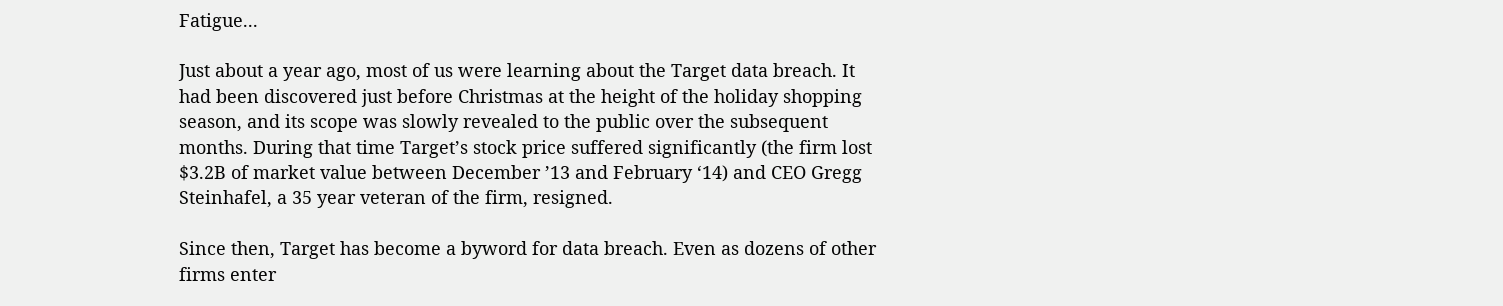Fatigue...

Just about a year ago, most of us were learning about the Target data breach. It had been discovered just before Christmas at the height of the holiday shopping season, and its scope was slowly revealed to the public over the subsequent months. During that time Target’s stock price suffered significantly (the firm lost $3.2B of market value between December ’13 and February ‘14) and CEO Gregg Steinhafel, a 35 year veteran of the firm, resigned.

Since then, Target has become a byword for data breach. Even as dozens of other firms enter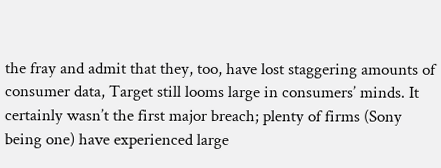the fray and admit that they, too, have lost staggering amounts of consumer data, Target still looms large in consumers’ minds. It certainly wasn’t the first major breach; plenty of firms (Sony being one) have experienced large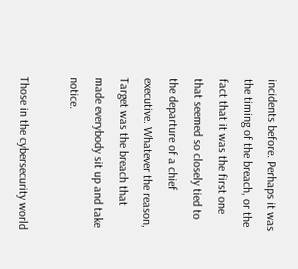incidents before. Perhaps it was the timing of the breach, or the fact that it was the first one that seemed so closely tied to the departure of a chief executive. Whatever the reason, Target was the breach that made everybody sit up and take notice.

Those in the cybersecurity world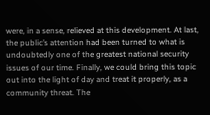were, in a sense, relieved at this development. At last, the public’s attention had been turned to what is undoubtedly one of the greatest national security issues of our time. Finally, we could bring this topic out into the light of day and treat it properly, as a community threat. The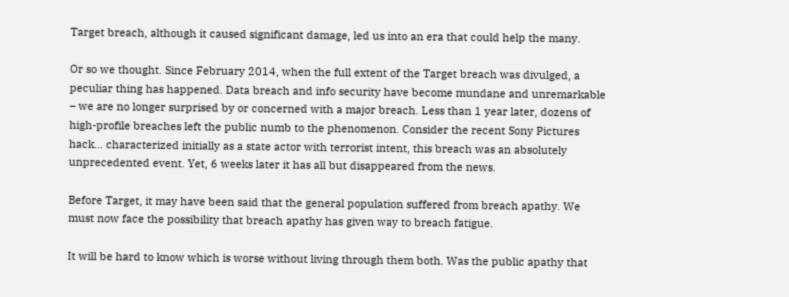Target breach, although it caused significant damage, led us into an era that could help the many.

Or so we thought. Since February 2014, when the full extent of the Target breach was divulged, a peculiar thing has happened. Data breach and info security have become mundane and unremarkable – we are no longer surprised by or concerned with a major breach. Less than 1 year later, dozens of high-profile breaches left the public numb to the phenomenon. Consider the recent Sony Pictures hack… characterized initially as a state actor with terrorist intent, this breach was an absolutely unprecedented event. Yet, 6 weeks later it has all but disappeared from the news.

Before Target, it may have been said that the general population suffered from breach apathy. We must now face the possibility that breach apathy has given way to breach fatigue.

It will be hard to know which is worse without living through them both. Was the public apathy that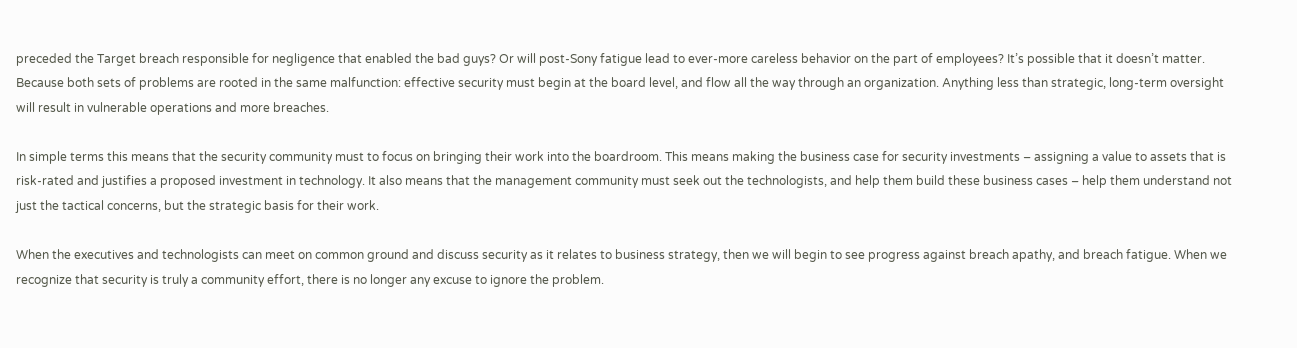preceded the Target breach responsible for negligence that enabled the bad guys? Or will post-Sony fatigue lead to ever-more careless behavior on the part of employees? It’s possible that it doesn’t matter. Because both sets of problems are rooted in the same malfunction: effective security must begin at the board level, and flow all the way through an organization. Anything less than strategic, long-term oversight will result in vulnerable operations and more breaches.

In simple terms this means that the security community must to focus on bringing their work into the boardroom. This means making the business case for security investments – assigning a value to assets that is risk-rated and justifies a proposed investment in technology. It also means that the management community must seek out the technologists, and help them build these business cases – help them understand not just the tactical concerns, but the strategic basis for their work.

When the executives and technologists can meet on common ground and discuss security as it relates to business strategy, then we will begin to see progress against breach apathy, and breach fatigue. When we recognize that security is truly a community effort, there is no longer any excuse to ignore the problem.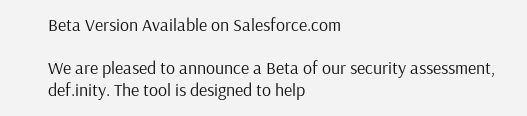Beta Version Available on Salesforce.com

We are pleased to announce a Beta of our security assessment, def.inity. The tool is designed to help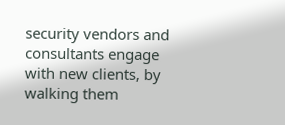security vendors and consultants engage with new clients, by walking them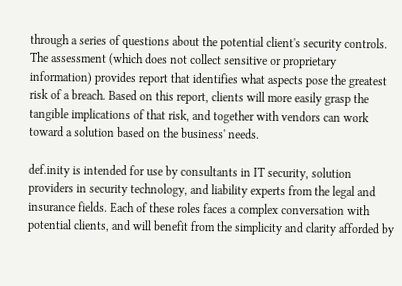through a series of questions about the potential client's security controls. The assessment (which does not collect sensitive or proprietary information) provides report that identifies what aspects pose the greatest risk of a breach. Based on this report, clients will more easily grasp the tangible implications of that risk, and together with vendors can work toward a solution based on the business' needs.

def.inity is intended for use by consultants in IT security, solution providers in security technology, and liability experts from the legal and insurance fields. Each of these roles faces a complex conversation with potential clients, and will benefit from the simplicity and clarity afforded by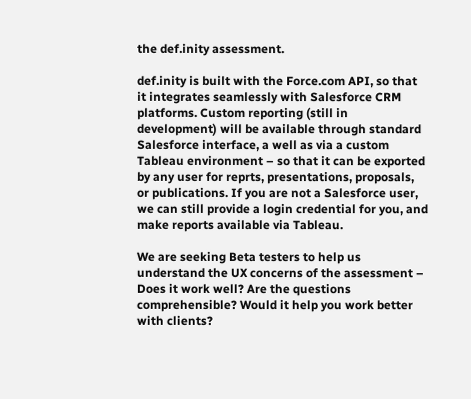the def.inity assessment.

def.inity is built with the Force.com API, so that it integrates seamlessly with Salesforce CRM platforms. Custom reporting (still in development) will be available through standard Salesforce interface, a well as via a custom Tableau environment – so that it can be exported by any user for reprts, presentations, proposals, or publications. If you are not a Salesforce user, we can still provide a login credential for you, and make reports available via Tableau.

We are seeking Beta testers to help us understand the UX concerns of the assessment – Does it work well? Are the questions comprehensible? Would it help you work better with clients?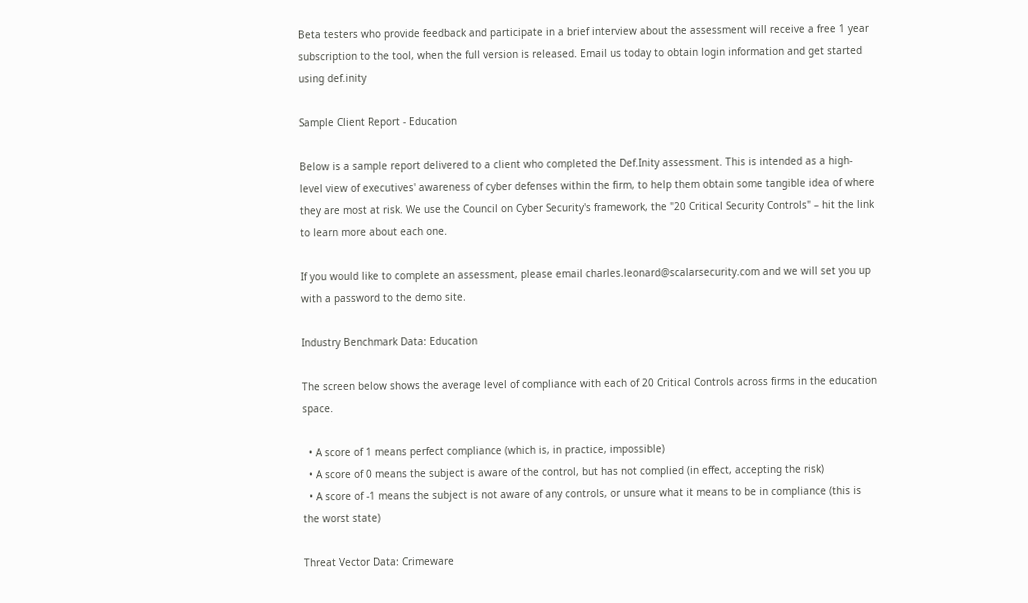Beta testers who provide feedback and participate in a brief interview about the assessment will receive a free 1 year subscription to the tool, when the full version is released. Email us today to obtain login information and get started using def.inity

Sample Client Report - Education

Below is a sample report delivered to a client who completed the Def.Inity assessment. This is intended as a high-level view of executives' awareness of cyber defenses within the firm, to help them obtain some tangible idea of where they are most at risk. We use the Council on Cyber Security's framework, the "20 Critical Security Controls" – hit the link to learn more about each one.

If you would like to complete an assessment, please email charles.leonard@scalarsecurity.com and we will set you up with a password to the demo site.

Industry Benchmark Data: Education

The screen below shows the average level of compliance with each of 20 Critical Controls across firms in the education space.

  • A score of 1 means perfect compliance (which is, in practice, impossible)
  • A score of 0 means the subject is aware of the control, but has not complied (in effect, accepting the risk)
  • A score of -1 means the subject is not aware of any controls, or unsure what it means to be in compliance (this is the worst state)

Threat Vector Data: Crimeware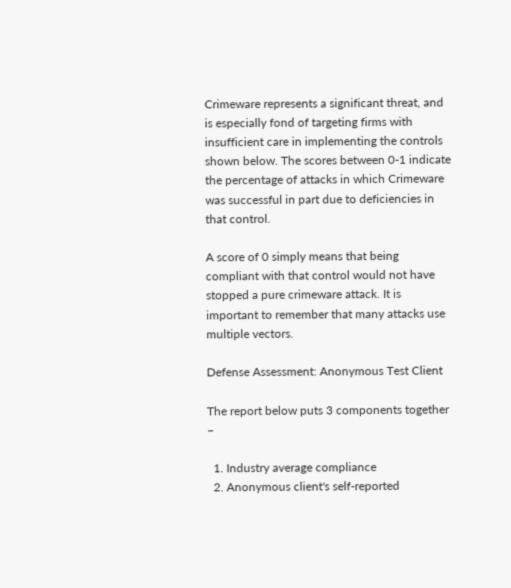Crimeware represents a significant threat, and is especially fond of targeting firms with insufficient care in implementing the controls shown below. The scores between 0-1 indicate the percentage of attacks in which Crimeware was successful in part due to deficiencies in that control.

A score of 0 simply means that being compliant with that control would not have stopped a pure crimeware attack. It is important to remember that many attacks use multiple vectors.

Defense Assessment: Anonymous Test Client

The report below puts 3 components together –

  1. Industry average compliance
  2. Anonymous client's self-reported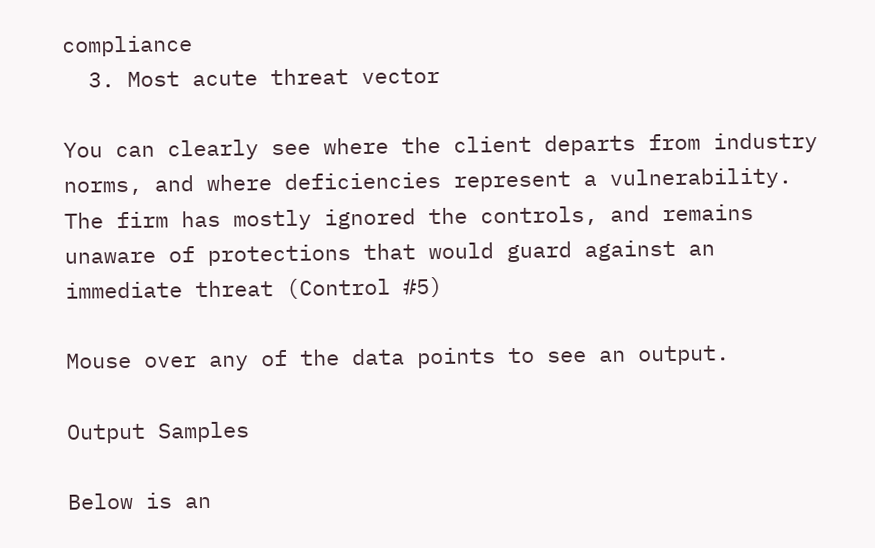compliance
  3. Most acute threat vector

You can clearly see where the client departs from industry norms, and where deficiencies represent a vulnerability. The firm has mostly ignored the controls, and remains unaware of protections that would guard against an immediate threat (Control #5)

Mouse over any of the data points to see an output.

Output Samples

Below is an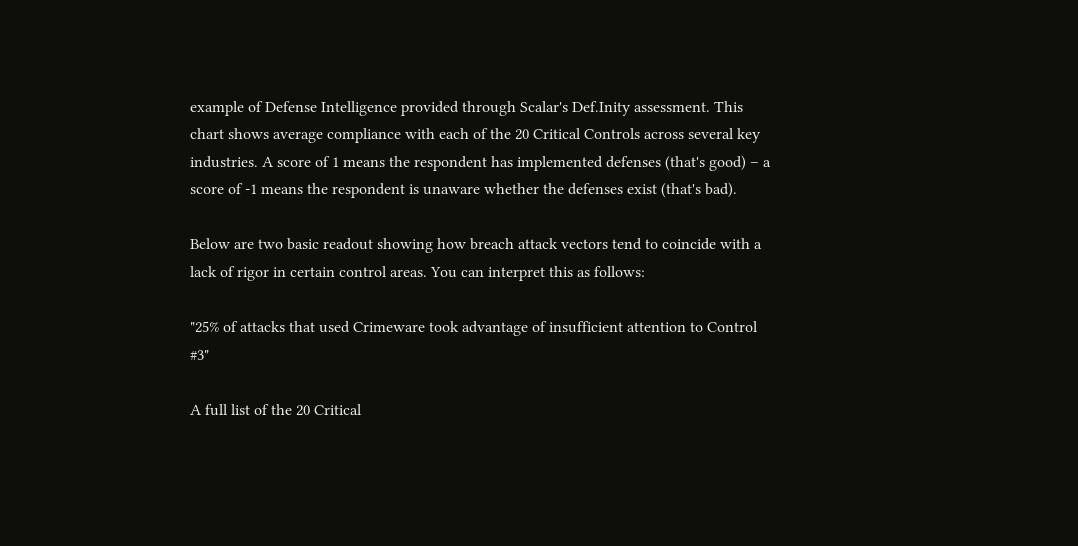example of Defense Intelligence provided through Scalar's Def.Inity assessment. This chart shows average compliance with each of the 20 Critical Controls across several key industries. A score of 1 means the respondent has implemented defenses (that's good) – a score of -1 means the respondent is unaware whether the defenses exist (that's bad).

Below are two basic readout showing how breach attack vectors tend to coincide with a lack of rigor in certain control areas. You can interpret this as follows:

"25% of attacks that used Crimeware took advantage of insufficient attention to Control #3"

A full list of the 20 Critical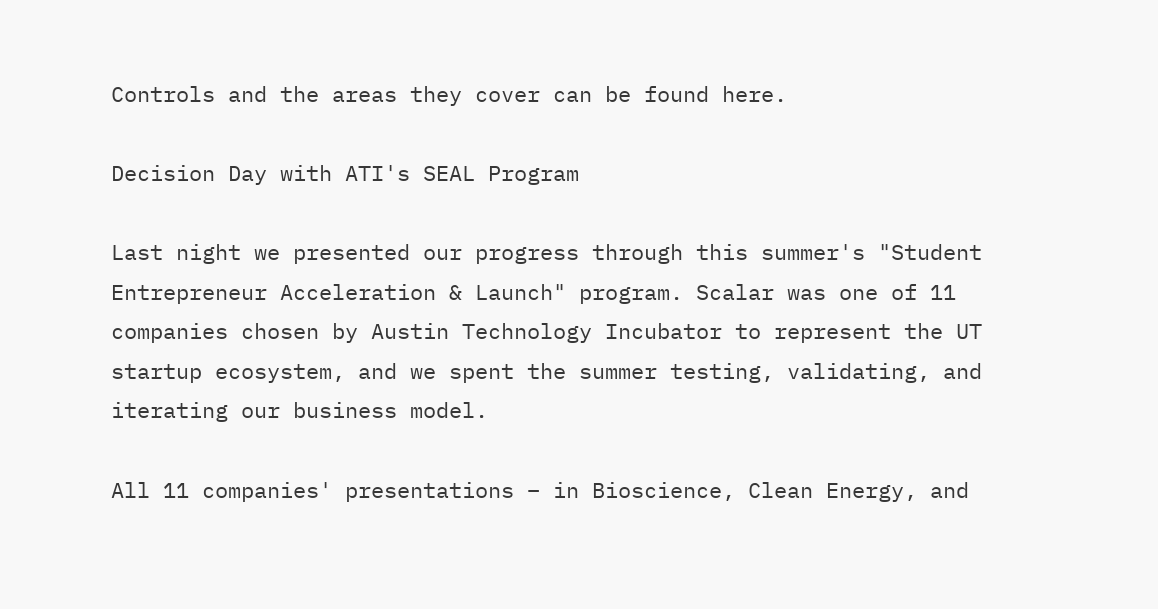Controls and the areas they cover can be found here.

Decision Day with ATI's SEAL Program

Last night we presented our progress through this summer's "Student Entrepreneur Acceleration & Launch" program. Scalar was one of 11 companies chosen by Austin Technology Incubator to represent the UT startup ecosystem, and we spent the summer testing, validating, and iterating our business model.

All 11 companies' presentations – in Bioscience, Clean Energy, and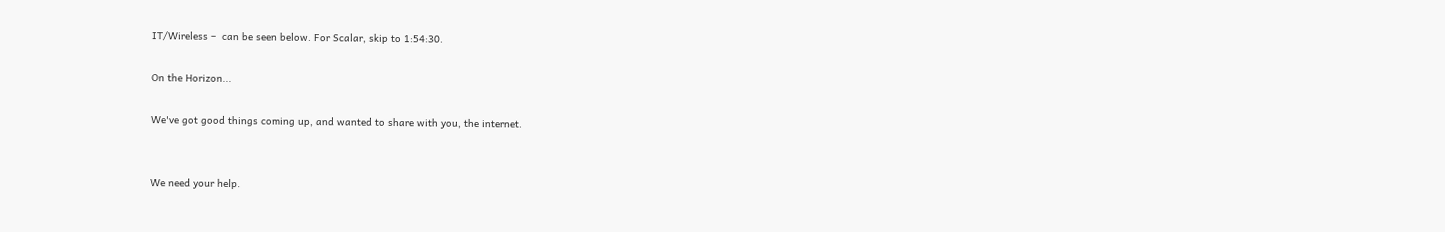IT/Wireless –  can be seen below. For Scalar, skip to 1:54:30.

On the Horizon...

We've got good things coming up, and wanted to share with you, the internet.


We need your help.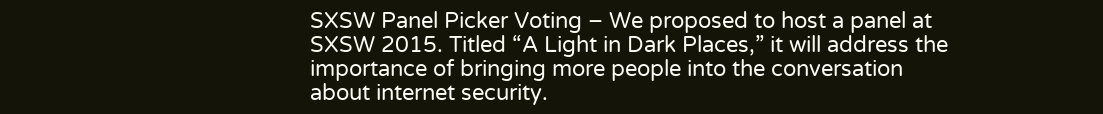SXSW Panel Picker Voting – We proposed to host a panel at SXSW 2015. Titled “A Light in Dark Places,” it will address the importance of bringing more people into the conversation about internet security.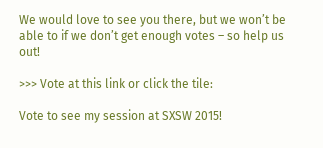We would love to see you there, but we won’t be able to if we don’t get enough votes – so help us out!

>>> Vote at this link or click the tile:

Vote to see my session at SXSW 2015!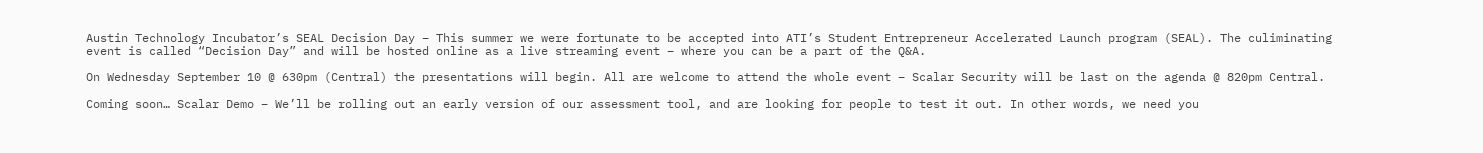Austin Technology Incubator’s SEAL Decision Day – This summer we were fortunate to be accepted into ATI’s Student Entrepreneur Accelerated Launch program (SEAL). The culiminating event is called “Decision Day” and will be hosted online as a live streaming event – where you can be a part of the Q&A.

On Wednesday September 10 @ 630pm (Central) the presentations will begin. All are welcome to attend the whole event – Scalar Security will be last on the agenda @ 820pm Central.

Coming soon… Scalar Demo – We’ll be rolling out an early version of our assessment tool, and are looking for people to test it out. In other words, we need you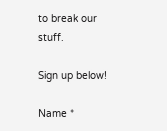to break our stuff.

Sign up below!

Name *